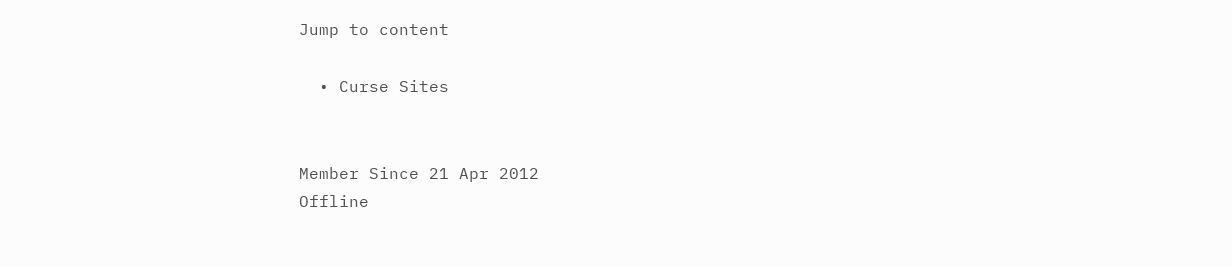Jump to content

  • Curse Sites


Member Since 21 Apr 2012
Offline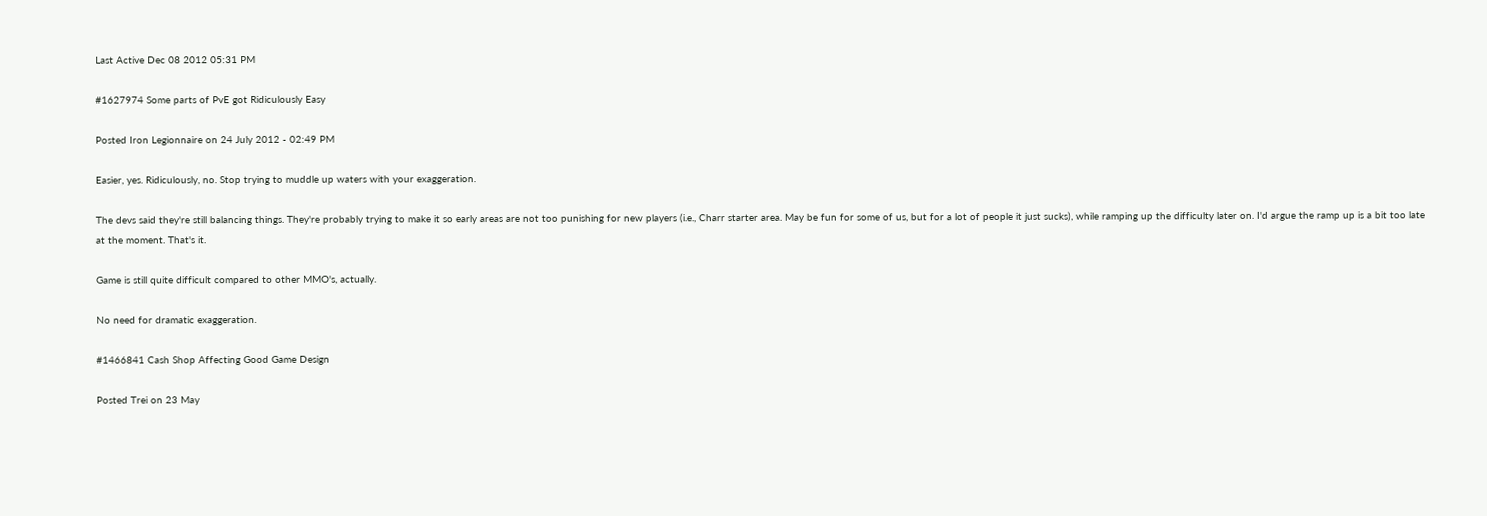Last Active Dec 08 2012 05:31 PM

#1627974 Some parts of PvE got Ridiculously Easy

Posted Iron Legionnaire on 24 July 2012 - 02:49 PM

Easier, yes. Ridiculously, no. Stop trying to muddle up waters with your exaggeration.

The devs said they're still balancing things. They're probably trying to make it so early areas are not too punishing for new players (i.e., Charr starter area. May be fun for some of us, but for a lot of people it just sucks), while ramping up the difficulty later on. I'd argue the ramp up is a bit too late at the moment. That's it.

Game is still quite difficult compared to other MMO's, actually.

No need for dramatic exaggeration.

#1466841 Cash Shop Affecting Good Game Design

Posted Trei on 23 May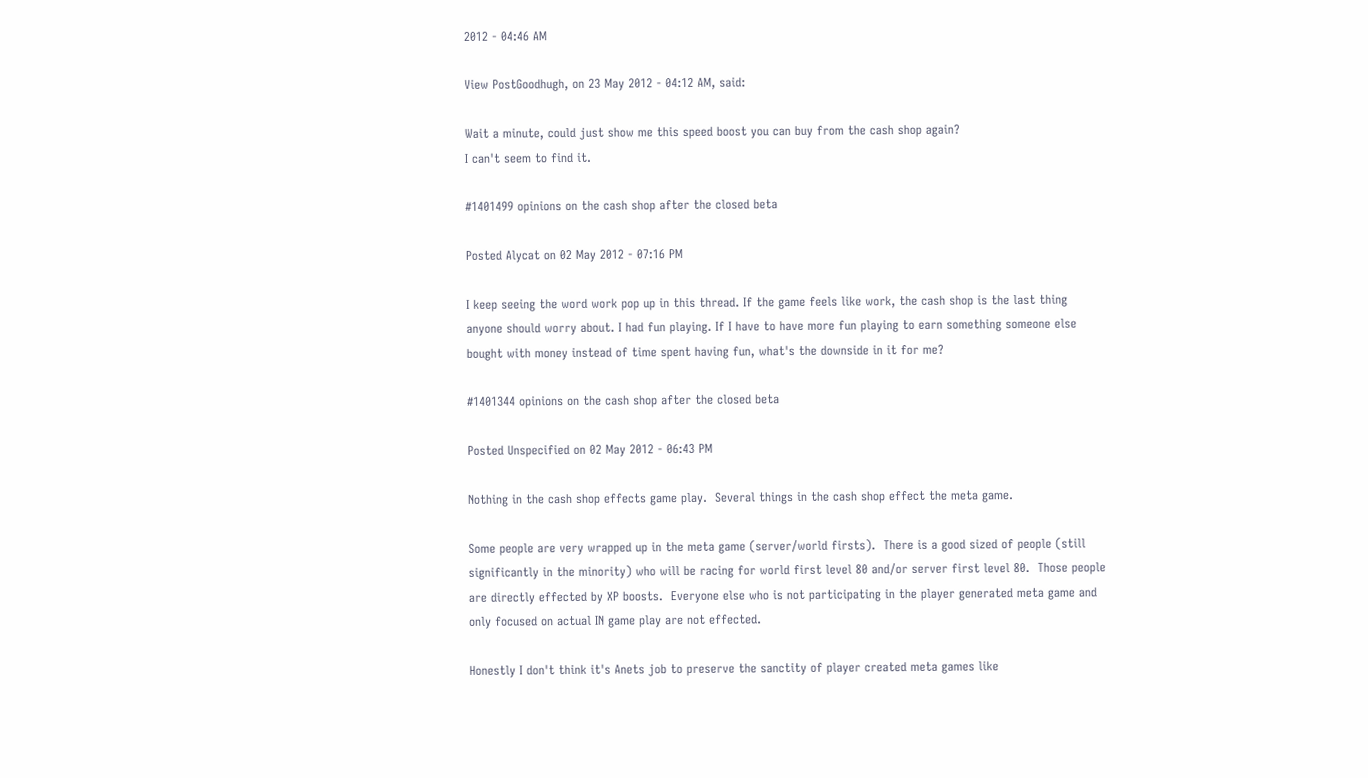2012 - 04:46 AM

View PostGoodhugh, on 23 May 2012 - 04:12 AM, said:

Wait a minute, could just show me this speed boost you can buy from the cash shop again?
I can't seem to find it.

#1401499 opinions on the cash shop after the closed beta

Posted Alycat on 02 May 2012 - 07:16 PM

I keep seeing the word work pop up in this thread. If the game feels like work, the cash shop is the last thing anyone should worry about. I had fun playing. If I have to have more fun playing to earn something someone else bought with money instead of time spent having fun, what's the downside in it for me?

#1401344 opinions on the cash shop after the closed beta

Posted Unspecified on 02 May 2012 - 06:43 PM

Nothing in the cash shop effects game play.  Several things in the cash shop effect the meta game.

Some people are very wrapped up in the meta game (server/world firsts).  There is a good sized of people (still significantly in the minority) who will be racing for world first level 80 and/or server first level 80.  Those people are directly effected by XP boosts.  Everyone else who is not participating in the player generated meta game and only focused on actual IN game play are not effected.

Honestly I don't think it's Anets job to preserve the sanctity of player created meta games like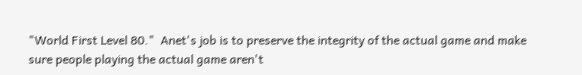"World First Level 80."  Anet's job is to preserve the integrity of the actual game and make sure people playing the actual game aren't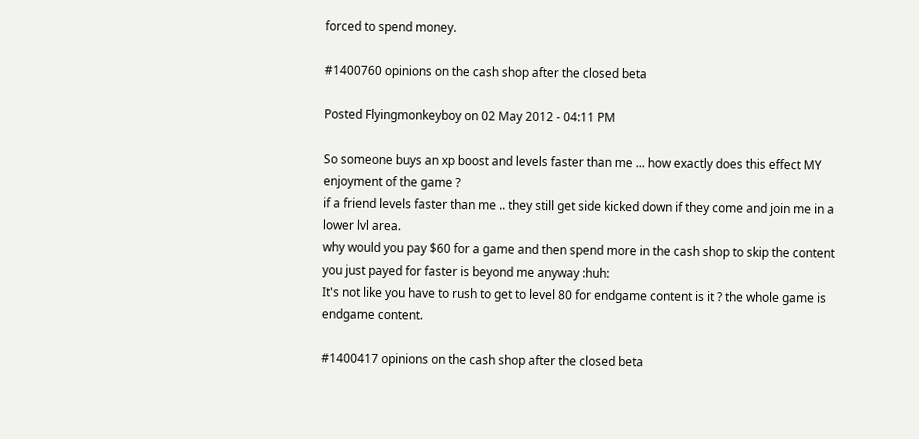forced to spend money.

#1400760 opinions on the cash shop after the closed beta

Posted Flyingmonkeyboy on 02 May 2012 - 04:11 PM

So someone buys an xp boost and levels faster than me ... how exactly does this effect MY enjoyment of the game ?
if a friend levels faster than me .. they still get side kicked down if they come and join me in a lower lvl area.
why would you pay $60 for a game and then spend more in the cash shop to skip the content you just payed for faster is beyond me anyway :huh:
It's not like you have to rush to get to level 80 for endgame content is it ? the whole game is endgame content.

#1400417 opinions on the cash shop after the closed beta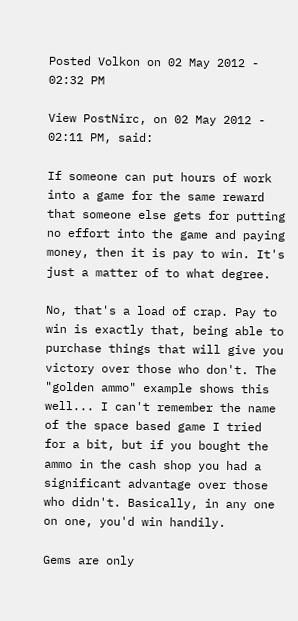Posted Volkon on 02 May 2012 - 02:32 PM

View PostNirc, on 02 May 2012 - 02:11 PM, said:

If someone can put hours of work into a game for the same reward that someone else gets for putting no effort into the game and paying money, then it is pay to win. It's just a matter of to what degree.

No, that's a load of crap. Pay to win is exactly that, being able to purchase things that will give you victory over those who don't. The "golden ammo" example shows this well... I can't remember the name of the space based game I tried for a bit, but if you bought the ammo in the cash shop you had a significant advantage over those who didn't. Basically, in any one on one, you'd win handily.

Gems are only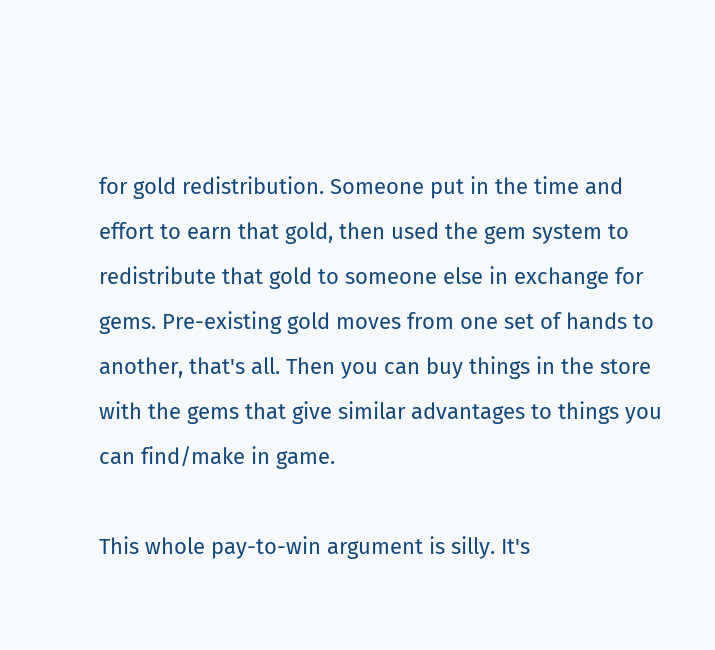for gold redistribution. Someone put in the time and effort to earn that gold, then used the gem system to redistribute that gold to someone else in exchange for gems. Pre-existing gold moves from one set of hands to another, that's all. Then you can buy things in the store with the gems that give similar advantages to things you can find/make in game.

This whole pay-to-win argument is silly. It's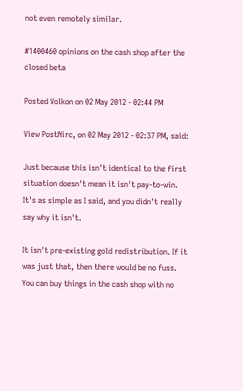not even remotely similar.

#1400460 opinions on the cash shop after the closed beta

Posted Volkon on 02 May 2012 - 02:44 PM

View PostNirc, on 02 May 2012 - 02:37 PM, said:

Just because this isn't identical to the first situation doesn't mean it isn't pay-to-win. It's as simple as I said, and you didn't really say why it isn't.

It isn't pre-existing gold redistribution. If it was just that, then there would be no fuss. You can buy things in the cash shop with no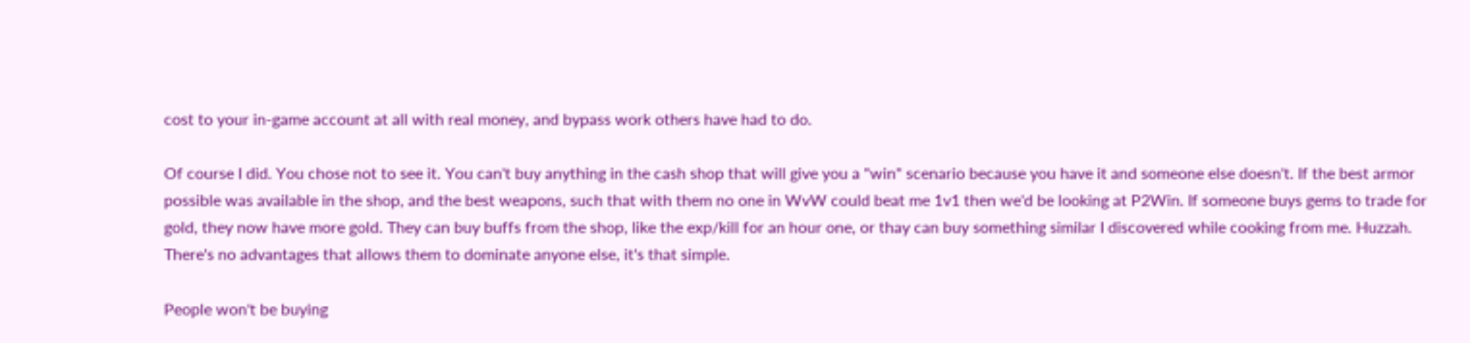cost to your in-game account at all with real money, and bypass work others have had to do.

Of course I did. You chose not to see it. You can't buy anything in the cash shop that will give you a "win" scenario because you have it and someone else doesn't. If the best armor possible was available in the shop, and the best weapons, such that with them no one in WvW could beat me 1v1 then we'd be looking at P2Win. If someone buys gems to trade for gold, they now have more gold. They can buy buffs from the shop, like the exp/kill for an hour one, or thay can buy something similar I discovered while cooking from me. Huzzah. There's no advantages that allows them to dominate anyone else, it's that simple.

People won't be buying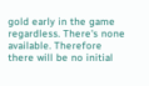gold early in the game regardless. There's none available. Therefore there will be no initial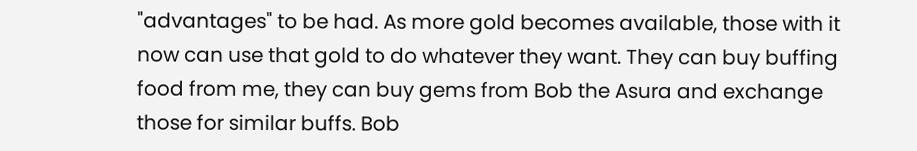"advantages" to be had. As more gold becomes available, those with it now can use that gold to do whatever they want. They can buy buffing food from me, they can buy gems from Bob the Asura and exchange those for similar buffs. Bob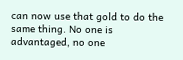can now use that gold to do the same thing. No one is advantaged, no one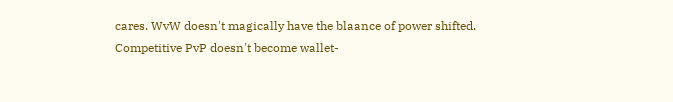cares. WvW doesn't magically have the blaance of power shifted. Competitive PvP doesn't become wallet-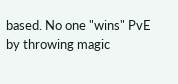based. No one "wins" PvE by throwing magic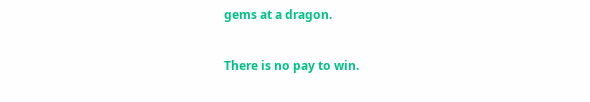gems at a dragon.

There is no pay to win.